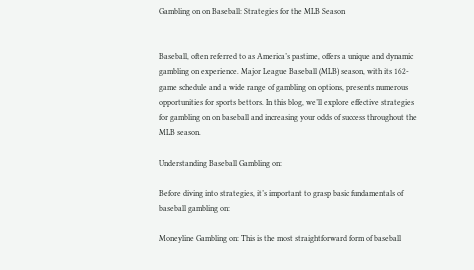Gambling on on Baseball: Strategies for the MLB Season


Baseball, often referred to as America’s pastime, offers a unique and dynamic gambling on experience. Major League Baseball (MLB) season, with its 162-game schedule and a wide range of gambling on options, presents numerous opportunities for sports bettors. In this blog, we’ll explore effective strategies for gambling on on baseball and increasing your odds of success throughout the MLB season.

Understanding Baseball Gambling on:

Before diving into strategies, it’s important to grasp basic fundamentals of baseball gambling on:

Moneyline Gambling on: This is the most straightforward form of baseball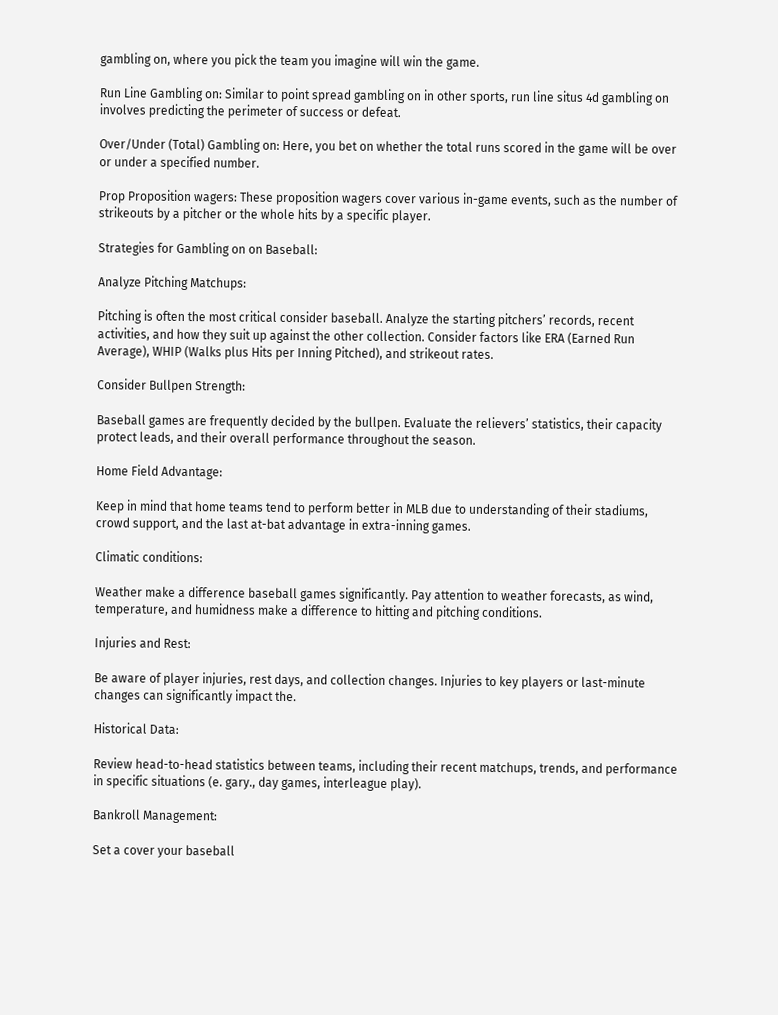gambling on, where you pick the team you imagine will win the game.

Run Line Gambling on: Similar to point spread gambling on in other sports, run line situs 4d gambling on involves predicting the perimeter of success or defeat.

Over/Under (Total) Gambling on: Here, you bet on whether the total runs scored in the game will be over or under a specified number.

Prop Proposition wagers: These proposition wagers cover various in-game events, such as the number of strikeouts by a pitcher or the whole hits by a specific player.

Strategies for Gambling on on Baseball:

Analyze Pitching Matchups:

Pitching is often the most critical consider baseball. Analyze the starting pitchers’ records, recent activities, and how they suit up against the other collection. Consider factors like ERA (Earned Run Average), WHIP (Walks plus Hits per Inning Pitched), and strikeout rates.

Consider Bullpen Strength:

Baseball games are frequently decided by the bullpen. Evaluate the relievers’ statistics, their capacity protect leads, and their overall performance throughout the season.

Home Field Advantage:

Keep in mind that home teams tend to perform better in MLB due to understanding of their stadiums, crowd support, and the last at-bat advantage in extra-inning games.

Climatic conditions:

Weather make a difference baseball games significantly. Pay attention to weather forecasts, as wind, temperature, and humidness make a difference to hitting and pitching conditions.

Injuries and Rest:

Be aware of player injuries, rest days, and collection changes. Injuries to key players or last-minute changes can significantly impact the.

Historical Data:

Review head-to-head statistics between teams, including their recent matchups, trends, and performance in specific situations (e. gary., day games, interleague play).

Bankroll Management:

Set a cover your baseball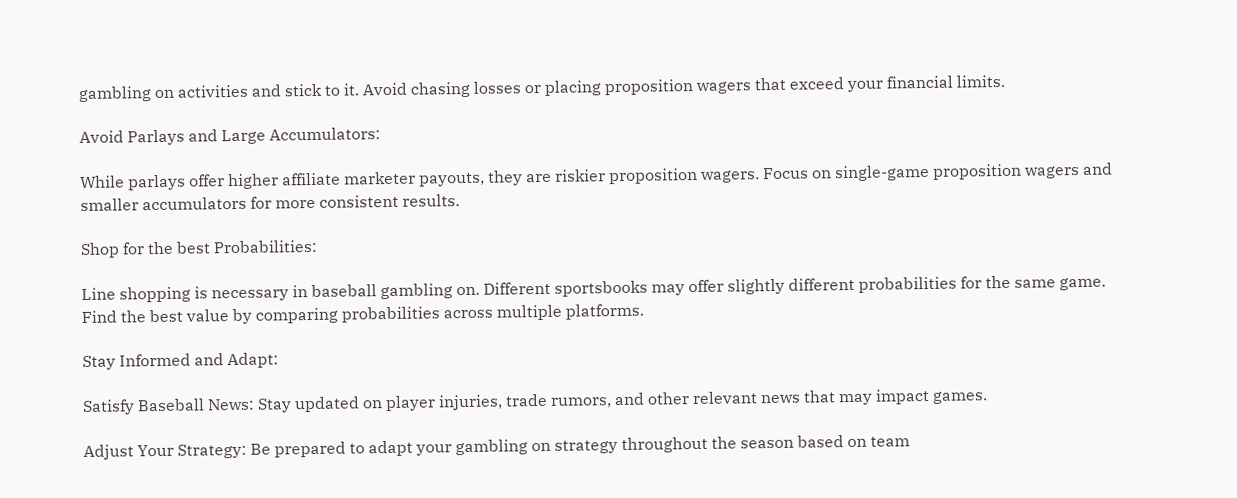gambling on activities and stick to it. Avoid chasing losses or placing proposition wagers that exceed your financial limits.

Avoid Parlays and Large Accumulators:

While parlays offer higher affiliate marketer payouts, they are riskier proposition wagers. Focus on single-game proposition wagers and smaller accumulators for more consistent results.

Shop for the best Probabilities:

Line shopping is necessary in baseball gambling on. Different sportsbooks may offer slightly different probabilities for the same game. Find the best value by comparing probabilities across multiple platforms.

Stay Informed and Adapt:

Satisfy Baseball News: Stay updated on player injuries, trade rumors, and other relevant news that may impact games.

Adjust Your Strategy: Be prepared to adapt your gambling on strategy throughout the season based on team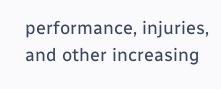performance, injuries, and other increasing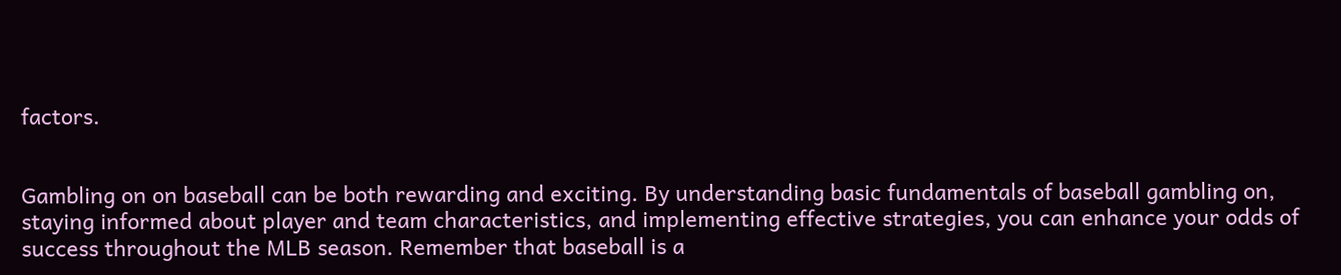factors.


Gambling on on baseball can be both rewarding and exciting. By understanding basic fundamentals of baseball gambling on, staying informed about player and team characteristics, and implementing effective strategies, you can enhance your odds of success throughout the MLB season. Remember that baseball is a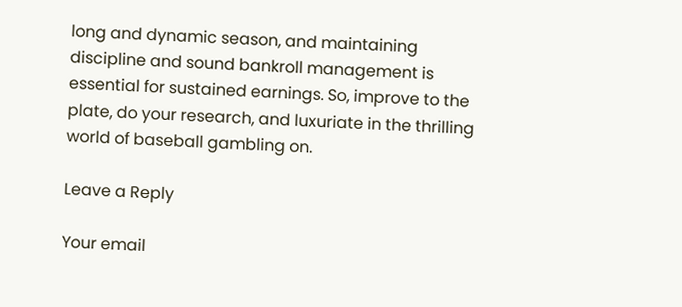long and dynamic season, and maintaining discipline and sound bankroll management is essential for sustained earnings. So, improve to the plate, do your research, and luxuriate in the thrilling world of baseball gambling on.

Leave a Reply

Your email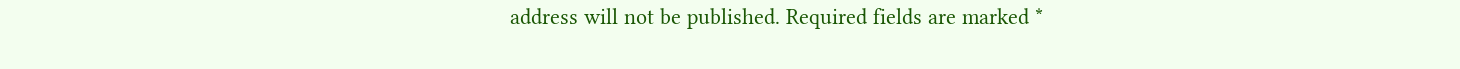address will not be published. Required fields are marked *